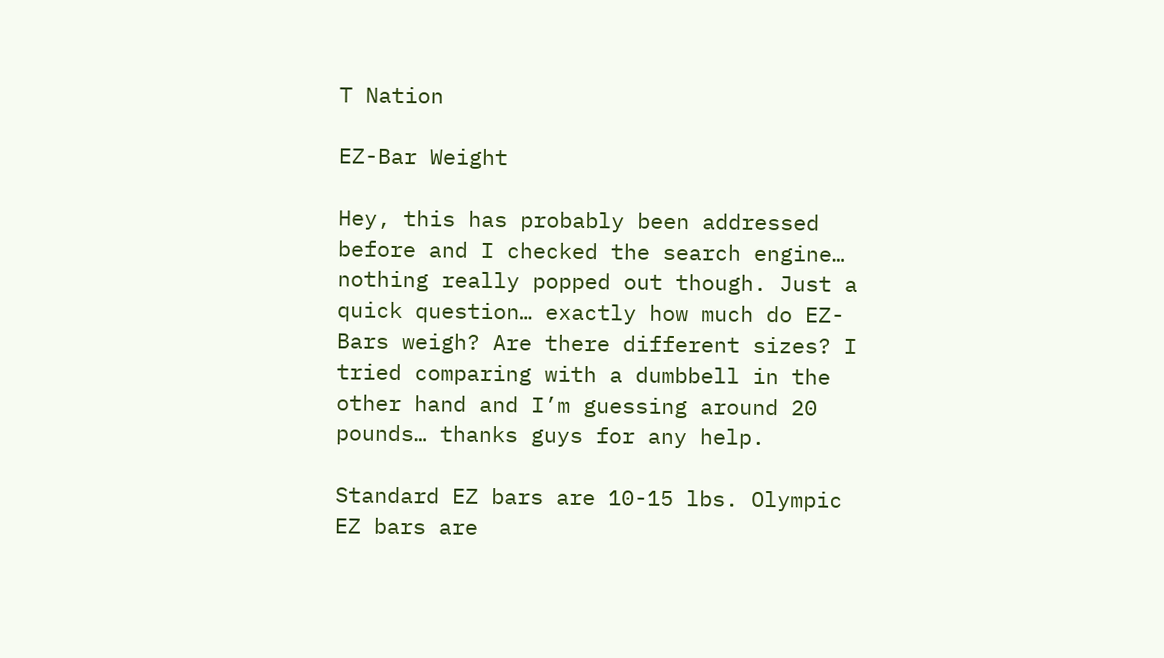T Nation

EZ-Bar Weight

Hey, this has probably been addressed before and I checked the search engine… nothing really popped out though. Just a quick question… exactly how much do EZ-Bars weigh? Are there different sizes? I tried comparing with a dumbbell in the other hand and I’m guessing around 20 pounds… thanks guys for any help.

Standard EZ bars are 10-15 lbs. Olympic EZ bars are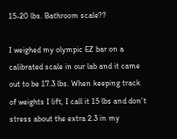15-20 lbs. Bathroom scale??

I weighed my olympic EZ bar on a calibrated scale in our lab and it came out to be 17.3 lbs. When keeping track of weights I lift, I call it 15 lbs and don’t stress about the extra 2.3 in my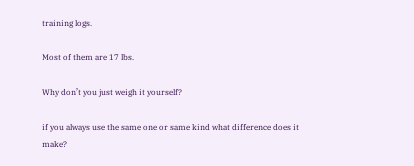training logs.

Most of them are 17 lbs.

Why don’t you just weigh it yourself?

if you always use the same one or same kind what difference does it make?